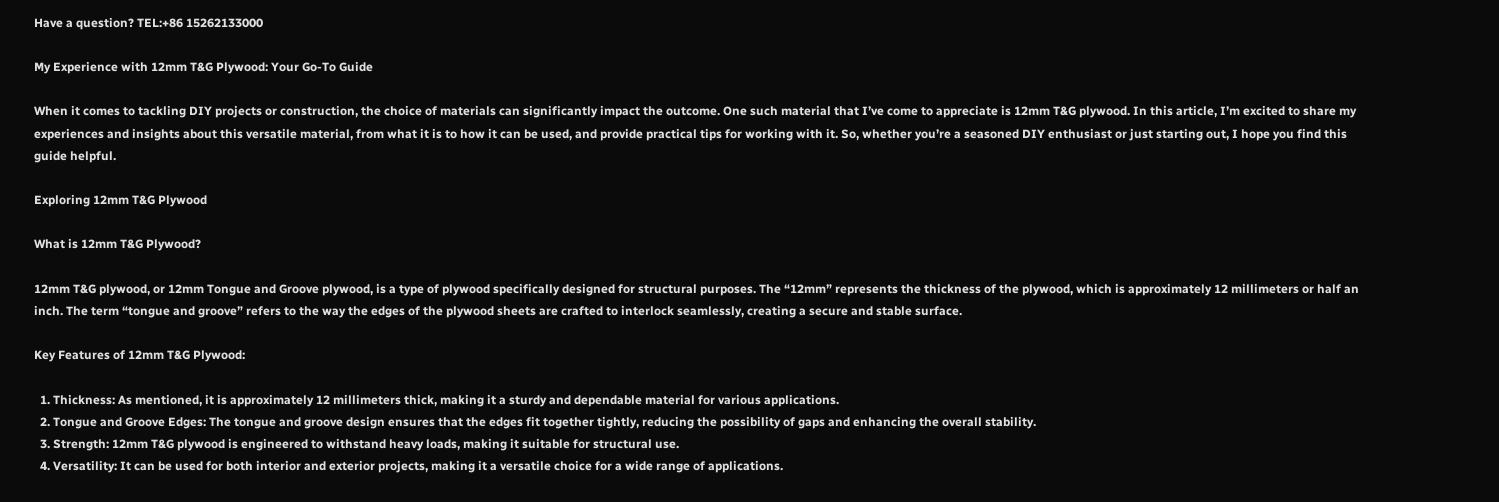Have a question? TEL:+86 15262133000

My Experience with 12mm T&G Plywood: Your Go-To Guide

When it comes to tackling DIY projects or construction, the choice of materials can significantly impact the outcome. One such material that I’ve come to appreciate is 12mm T&G plywood. In this article, I’m excited to share my experiences and insights about this versatile material, from what it is to how it can be used, and provide practical tips for working with it. So, whether you’re a seasoned DIY enthusiast or just starting out, I hope you find this guide helpful.

Exploring 12mm T&G Plywood

What is 12mm T&G Plywood?

12mm T&G plywood, or 12mm Tongue and Groove plywood, is a type of plywood specifically designed for structural purposes. The “12mm” represents the thickness of the plywood, which is approximately 12 millimeters or half an inch. The term “tongue and groove” refers to the way the edges of the plywood sheets are crafted to interlock seamlessly, creating a secure and stable surface.

Key Features of 12mm T&G Plywood:

  1. Thickness: As mentioned, it is approximately 12 millimeters thick, making it a sturdy and dependable material for various applications.
  2. Tongue and Groove Edges: The tongue and groove design ensures that the edges fit together tightly, reducing the possibility of gaps and enhancing the overall stability.
  3. Strength: 12mm T&G plywood is engineered to withstand heavy loads, making it suitable for structural use.
  4. Versatility: It can be used for both interior and exterior projects, making it a versatile choice for a wide range of applications.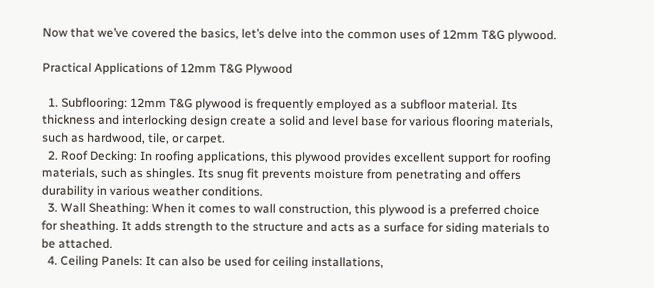Now that we’ve covered the basics, let’s delve into the common uses of 12mm T&G plywood.

Practical Applications of 12mm T&G Plywood

  1. Subflooring: 12mm T&G plywood is frequently employed as a subfloor material. Its thickness and interlocking design create a solid and level base for various flooring materials, such as hardwood, tile, or carpet.
  2. Roof Decking: In roofing applications, this plywood provides excellent support for roofing materials, such as shingles. Its snug fit prevents moisture from penetrating and offers durability in various weather conditions.
  3. Wall Sheathing: When it comes to wall construction, this plywood is a preferred choice for sheathing. It adds strength to the structure and acts as a surface for siding materials to be attached.
  4. Ceiling Panels: It can also be used for ceiling installations,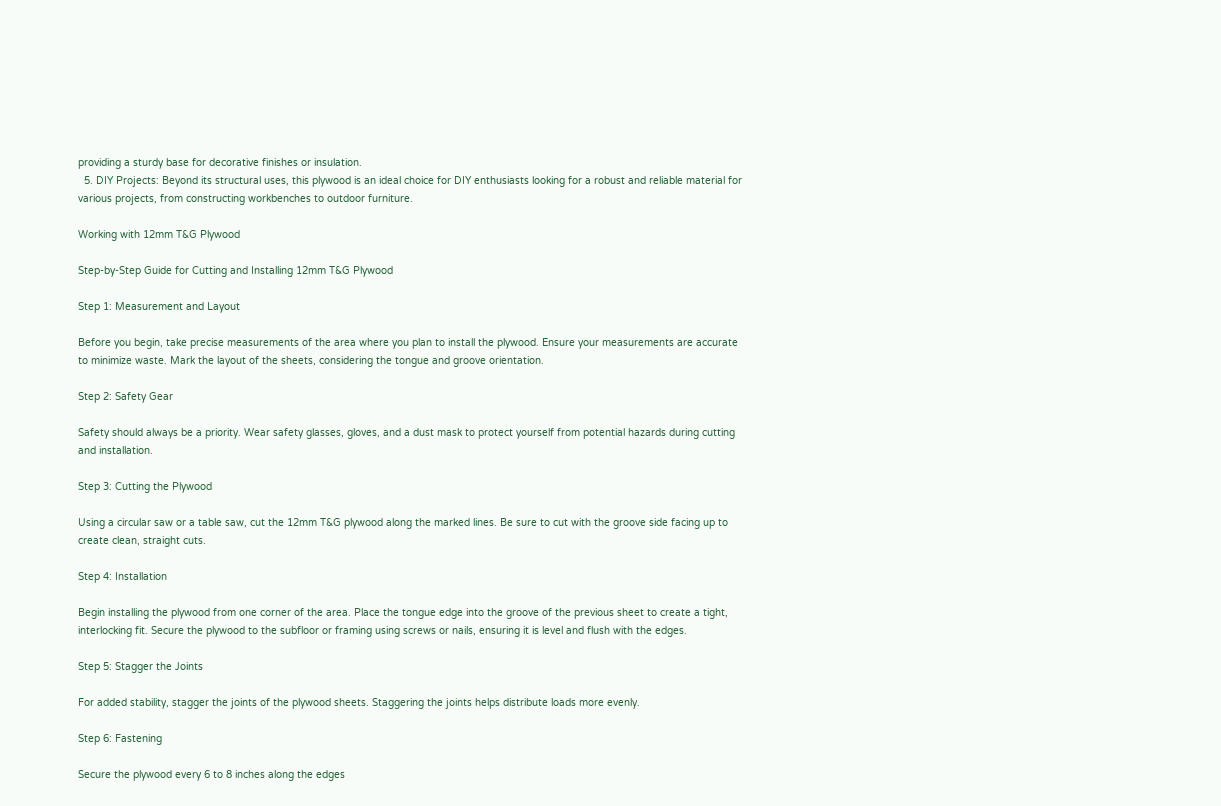providing a sturdy base for decorative finishes or insulation.
  5. DIY Projects: Beyond its structural uses, this plywood is an ideal choice for DIY enthusiasts looking for a robust and reliable material for various projects, from constructing workbenches to outdoor furniture.

Working with 12mm T&G Plywood

Step-by-Step Guide for Cutting and Installing 12mm T&G Plywood

Step 1: Measurement and Layout

Before you begin, take precise measurements of the area where you plan to install the plywood. Ensure your measurements are accurate to minimize waste. Mark the layout of the sheets, considering the tongue and groove orientation.

Step 2: Safety Gear

Safety should always be a priority. Wear safety glasses, gloves, and a dust mask to protect yourself from potential hazards during cutting and installation.

Step 3: Cutting the Plywood

Using a circular saw or a table saw, cut the 12mm T&G plywood along the marked lines. Be sure to cut with the groove side facing up to create clean, straight cuts.

Step 4: Installation

Begin installing the plywood from one corner of the area. Place the tongue edge into the groove of the previous sheet to create a tight, interlocking fit. Secure the plywood to the subfloor or framing using screws or nails, ensuring it is level and flush with the edges.

Step 5: Stagger the Joints

For added stability, stagger the joints of the plywood sheets. Staggering the joints helps distribute loads more evenly.

Step 6: Fastening

Secure the plywood every 6 to 8 inches along the edges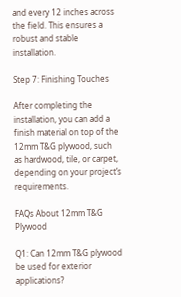and every 12 inches across the field. This ensures a robust and stable installation.

Step 7: Finishing Touches

After completing the installation, you can add a finish material on top of the 12mm T&G plywood, such as hardwood, tile, or carpet, depending on your project’s requirements.

FAQs About 12mm T&G Plywood

Q1: Can 12mm T&G plywood be used for exterior applications?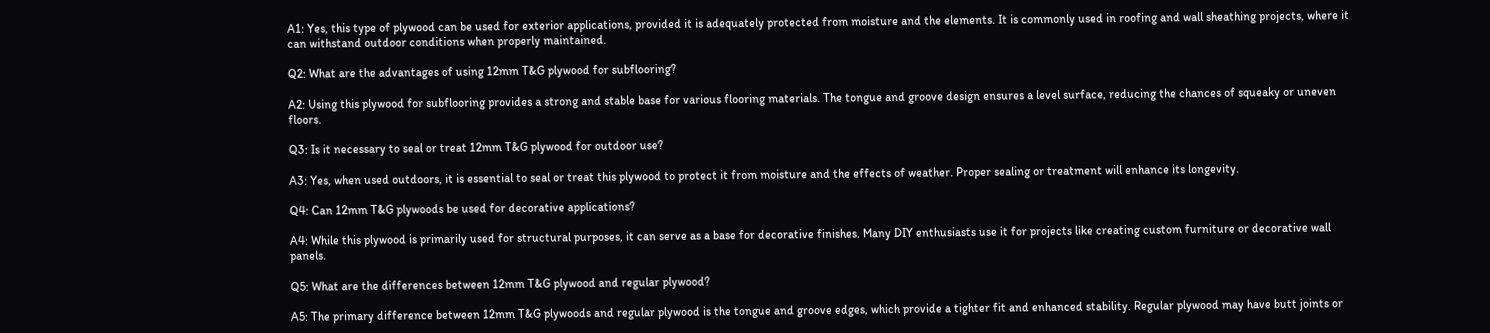A1: Yes, this type of plywood can be used for exterior applications, provided it is adequately protected from moisture and the elements. It is commonly used in roofing and wall sheathing projects, where it can withstand outdoor conditions when properly maintained.

Q2: What are the advantages of using 12mm T&G plywood for subflooring?

A2: Using this plywood for subflooring provides a strong and stable base for various flooring materials. The tongue and groove design ensures a level surface, reducing the chances of squeaky or uneven floors.

Q3: Is it necessary to seal or treat 12mm T&G plywood for outdoor use?

A3: Yes, when used outdoors, it is essential to seal or treat this plywood to protect it from moisture and the effects of weather. Proper sealing or treatment will enhance its longevity.

Q4: Can 12mm T&G plywoods be used for decorative applications?

A4: While this plywood is primarily used for structural purposes, it can serve as a base for decorative finishes. Many DIY enthusiasts use it for projects like creating custom furniture or decorative wall panels.

Q5: What are the differences between 12mm T&G plywood and regular plywood?

A5: The primary difference between 12mm T&G plywoods and regular plywood is the tongue and groove edges, which provide a tighter fit and enhanced stability. Regular plywood may have butt joints or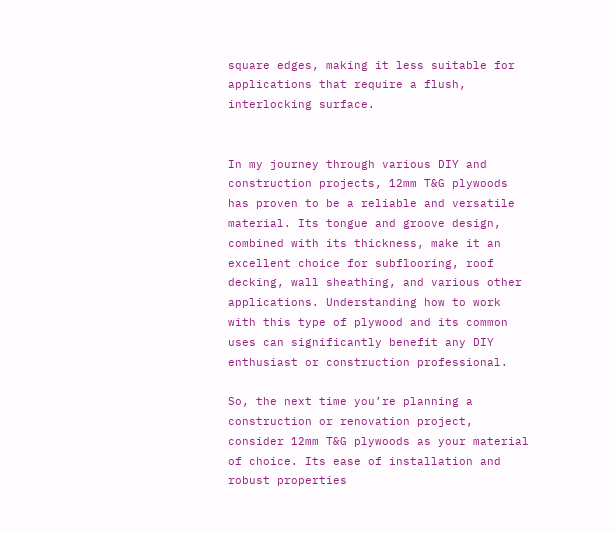square edges, making it less suitable for applications that require a flush, interlocking surface.


In my journey through various DIY and construction projects, 12mm T&G plywoods has proven to be a reliable and versatile material. Its tongue and groove design, combined with its thickness, make it an excellent choice for subflooring, roof decking, wall sheathing, and various other applications. Understanding how to work with this type of plywood and its common uses can significantly benefit any DIY enthusiast or construction professional.

So, the next time you’re planning a construction or renovation project, consider 12mm T&G plywoods as your material of choice. Its ease of installation and robust properties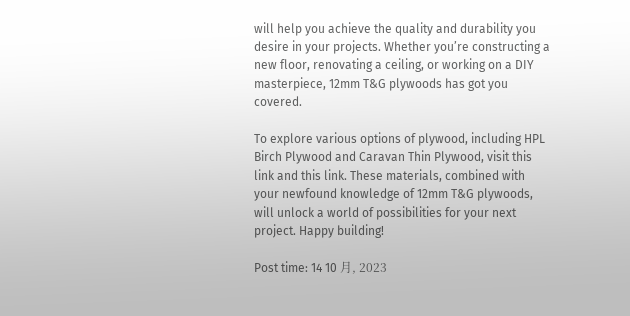will help you achieve the quality and durability you desire in your projects. Whether you’re constructing a new floor, renovating a ceiling, or working on a DIY masterpiece, 12mm T&G plywoods has got you covered.

To explore various options of plywood, including HPL Birch Plywood and Caravan Thin Plywood, visit this link and this link. These materials, combined with your newfound knowledge of 12mm T&G plywoods, will unlock a world of possibilities for your next project. Happy building!

Post time: 14 10 月, 2023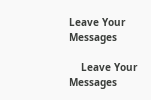Leave Your Messages

    Leave Your Messages